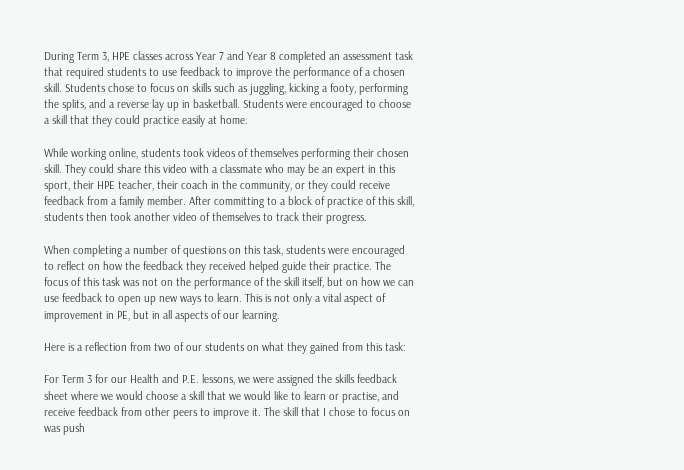During Term 3, HPE classes across Year 7 and Year 8 completed an assessment task that required students to use feedback to improve the performance of a chosen skill. Students chose to focus on skills such as juggling, kicking a footy, performing the splits, and a reverse lay up in basketball. Students were encouraged to choose a skill that they could practice easily at home.

While working online, students took videos of themselves performing their chosen skill. They could share this video with a classmate who may be an expert in this sport, their HPE teacher, their coach in the community, or they could receive feedback from a family member. After committing to a block of practice of this skill, students then took another video of themselves to track their progress.

When completing a number of questions on this task, students were encouraged to reflect on how the feedback they received helped guide their practice. The focus of this task was not on the performance of the skill itself, but on how we can use feedback to open up new ways to learn. This is not only a vital aspect of improvement in PE, but in all aspects of our learning.

Here is a reflection from two of our students on what they gained from this task:

For Term 3 for our Health and P.E. lessons, we were assigned the skills feedback sheet where we would choose a skill that we would like to learn or practise, and receive feedback from other peers to improve it. The skill that I chose to focus on was push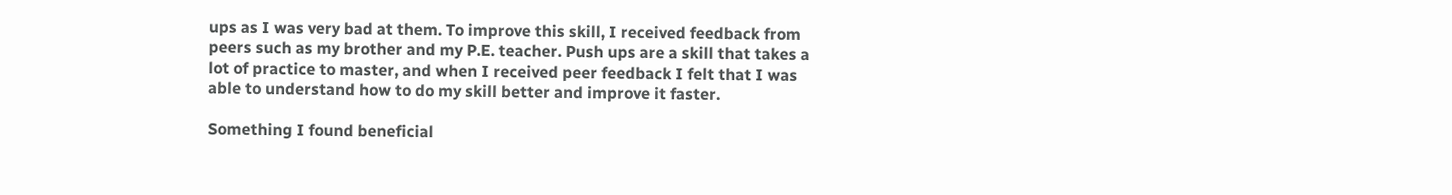ups as I was very bad at them. To improve this skill, I received feedback from peers such as my brother and my P.E. teacher. Push ups are a skill that takes a lot of practice to master, and when I received peer feedback I felt that I was able to understand how to do my skill better and improve it faster.

Something I found beneficial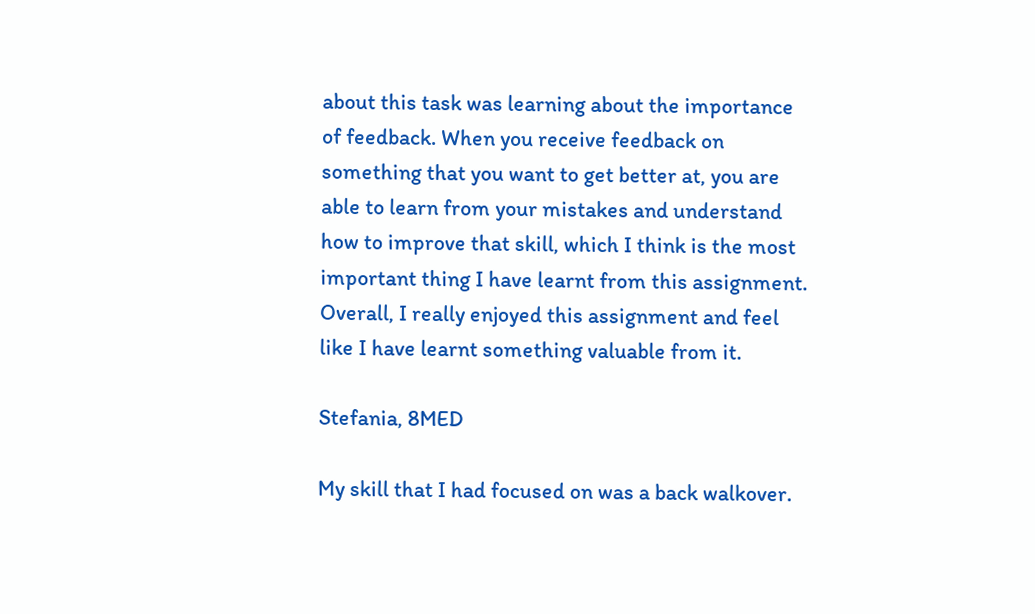about this task was learning about the importance of feedback. When you receive feedback on something that you want to get better at, you are able to learn from your mistakes and understand how to improve that skill, which I think is the most important thing I have learnt from this assignment. Overall, I really enjoyed this assignment and feel like I have learnt something valuable from it.

Stefania, 8MED

My skill that I had focused on was a back walkover.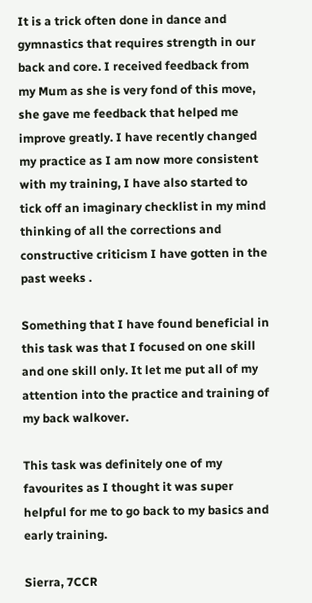It is a trick often done in dance and gymnastics that requires strength in our back and core. I received feedback from my Mum as she is very fond of this move, she gave me feedback that helped me improve greatly. I have recently changed my practice as I am now more consistent with my training, I have also started to tick off an imaginary checklist in my mind thinking of all the corrections and constructive criticism I have gotten in the past weeks .

Something that I have found beneficial in this task was that I focused on one skill and one skill only. It let me put all of my attention into the practice and training of my back walkover.

This task was definitely one of my favourites as I thought it was super helpful for me to go back to my basics and early training.

Sierra, 7CCR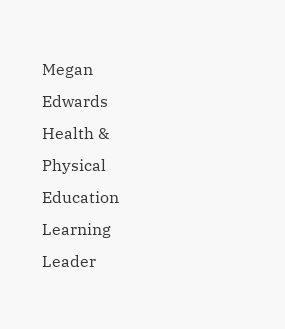Megan Edwards
Health & Physical Education Learning Leader